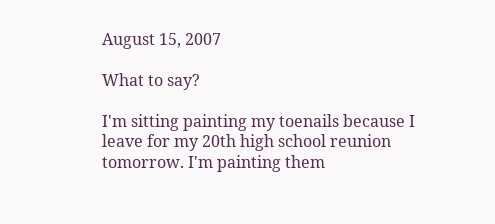August 15, 2007

What to say?

I'm sitting painting my toenails because I leave for my 20th high school reunion tomorrow. I'm painting them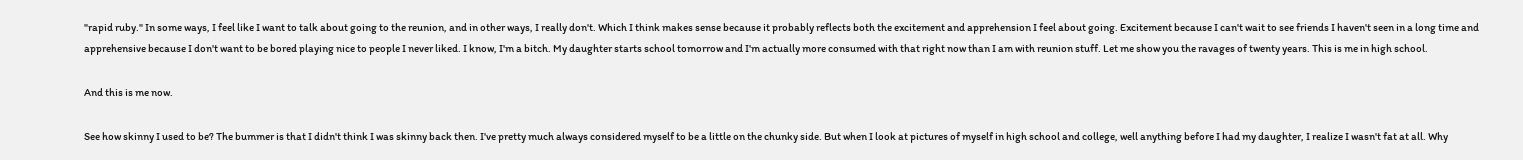"rapid ruby." In some ways, I feel like I want to talk about going to the reunion, and in other ways, I really don't. Which I think makes sense because it probably reflects both the excitement and apprehension I feel about going. Excitement because I can't wait to see friends I haven't seen in a long time and apprehensive because I don't want to be bored playing nice to people I never liked. I know, I'm a bitch. My daughter starts school tomorrow and I'm actually more consumed with that right now than I am with reunion stuff. Let me show you the ravages of twenty years. This is me in high school.

And this is me now.

See how skinny I used to be? The bummer is that I didn't think I was skinny back then. I've pretty much always considered myself to be a little on the chunky side. But when I look at pictures of myself in high school and college, well anything before I had my daughter, I realize I wasn't fat at all. Why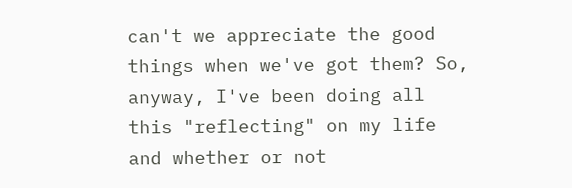can't we appreciate the good things when we've got them? So, anyway, I've been doing all this "reflecting" on my life and whether or not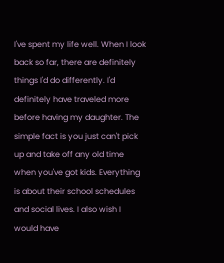I've spent my life well. When I look back so far, there are definitely things I'd do differently. I'd definitely have traveled more before having my daughter. The simple fact is you just can't pick up and take off any old time when you've got kids. Everything is about their school schedules and social lives. I also wish I would have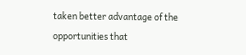taken better advantage of the opportunities that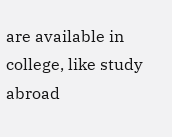are available in college, like study abroad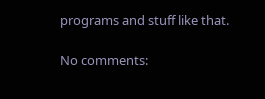programs and stuff like that.

No comments: